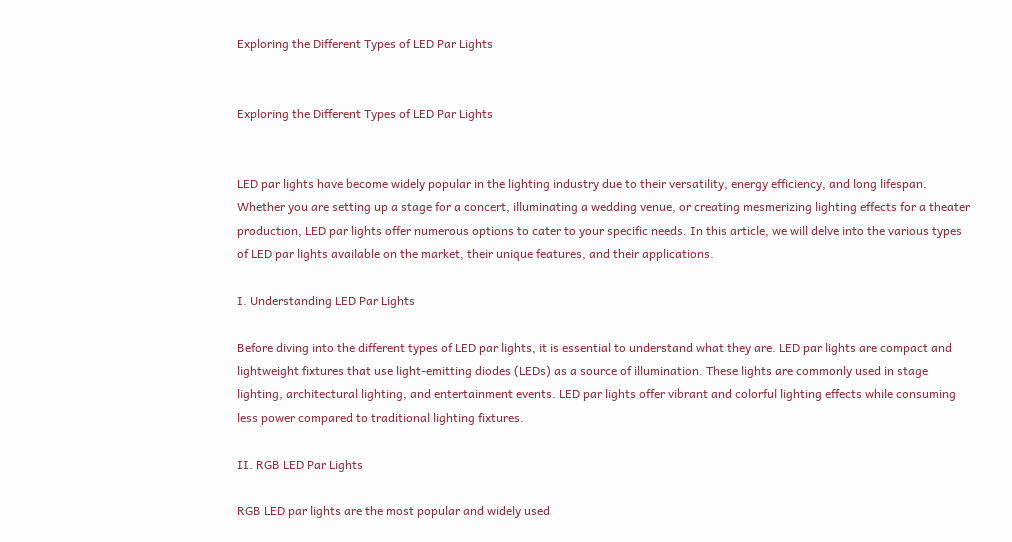Exploring the Different Types of LED Par Lights


Exploring the Different Types of LED Par Lights


LED par lights have become widely popular in the lighting industry due to their versatility, energy efficiency, and long lifespan. Whether you are setting up a stage for a concert, illuminating a wedding venue, or creating mesmerizing lighting effects for a theater production, LED par lights offer numerous options to cater to your specific needs. In this article, we will delve into the various types of LED par lights available on the market, their unique features, and their applications.

I. Understanding LED Par Lights

Before diving into the different types of LED par lights, it is essential to understand what they are. LED par lights are compact and lightweight fixtures that use light-emitting diodes (LEDs) as a source of illumination. These lights are commonly used in stage lighting, architectural lighting, and entertainment events. LED par lights offer vibrant and colorful lighting effects while consuming less power compared to traditional lighting fixtures.

II. RGB LED Par Lights

RGB LED par lights are the most popular and widely used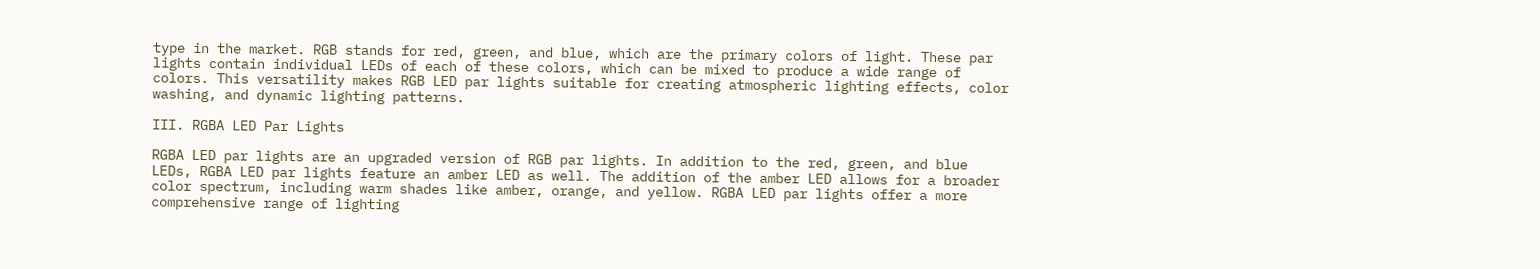type in the market. RGB stands for red, green, and blue, which are the primary colors of light. These par lights contain individual LEDs of each of these colors, which can be mixed to produce a wide range of colors. This versatility makes RGB LED par lights suitable for creating atmospheric lighting effects, color washing, and dynamic lighting patterns.

III. RGBA LED Par Lights

RGBA LED par lights are an upgraded version of RGB par lights. In addition to the red, green, and blue LEDs, RGBA LED par lights feature an amber LED as well. The addition of the amber LED allows for a broader color spectrum, including warm shades like amber, orange, and yellow. RGBA LED par lights offer a more comprehensive range of lighting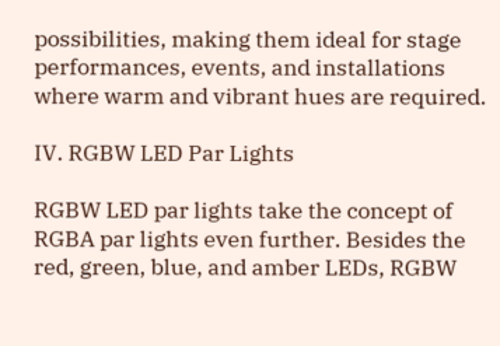possibilities, making them ideal for stage performances, events, and installations where warm and vibrant hues are required.

IV. RGBW LED Par Lights

RGBW LED par lights take the concept of RGBA par lights even further. Besides the red, green, blue, and amber LEDs, RGBW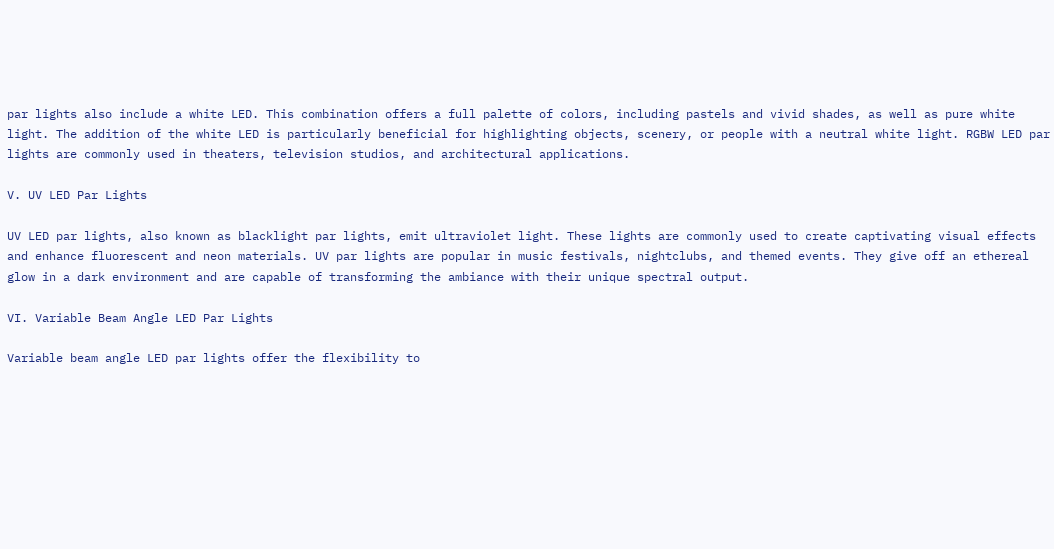par lights also include a white LED. This combination offers a full palette of colors, including pastels and vivid shades, as well as pure white light. The addition of the white LED is particularly beneficial for highlighting objects, scenery, or people with a neutral white light. RGBW LED par lights are commonly used in theaters, television studios, and architectural applications.

V. UV LED Par Lights

UV LED par lights, also known as blacklight par lights, emit ultraviolet light. These lights are commonly used to create captivating visual effects and enhance fluorescent and neon materials. UV par lights are popular in music festivals, nightclubs, and themed events. They give off an ethereal glow in a dark environment and are capable of transforming the ambiance with their unique spectral output.

VI. Variable Beam Angle LED Par Lights

Variable beam angle LED par lights offer the flexibility to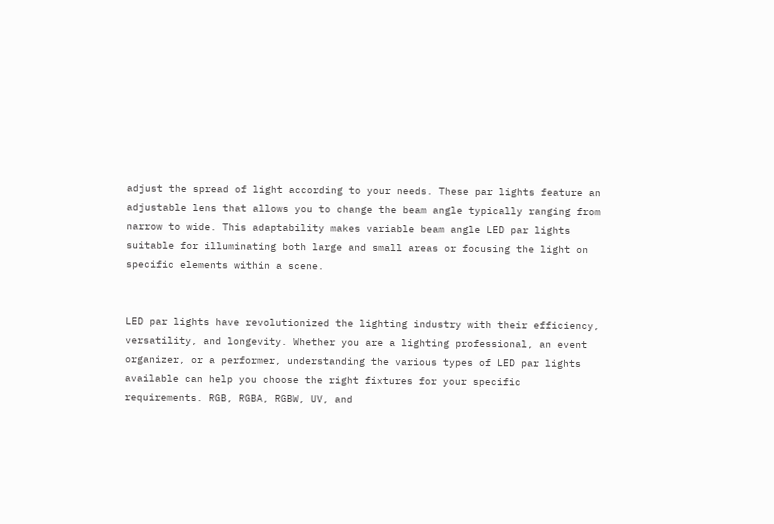adjust the spread of light according to your needs. These par lights feature an adjustable lens that allows you to change the beam angle typically ranging from narrow to wide. This adaptability makes variable beam angle LED par lights suitable for illuminating both large and small areas or focusing the light on specific elements within a scene.


LED par lights have revolutionized the lighting industry with their efficiency, versatility, and longevity. Whether you are a lighting professional, an event organizer, or a performer, understanding the various types of LED par lights available can help you choose the right fixtures for your specific requirements. RGB, RGBA, RGBW, UV, and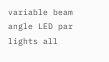variable beam angle LED par lights all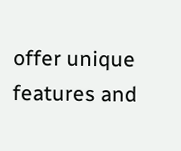offer unique features and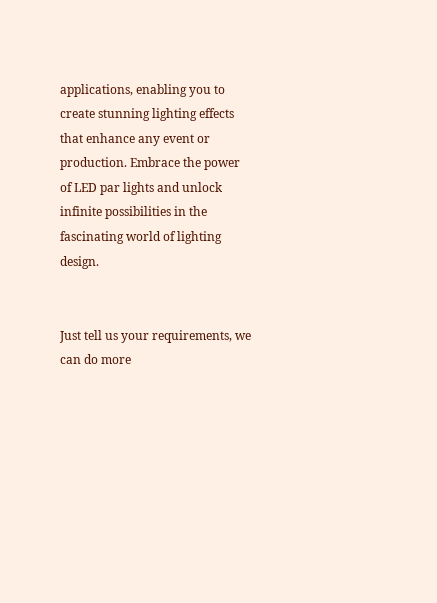applications, enabling you to create stunning lighting effects that enhance any event or production. Embrace the power of LED par lights and unlock infinite possibilities in the fascinating world of lighting design.


Just tell us your requirements, we can do more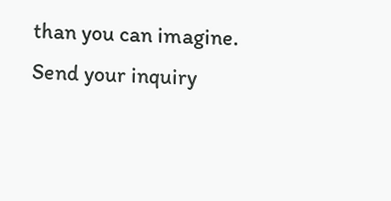than you can imagine.
Send your inquiry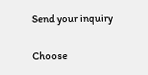Send your inquiry

Choose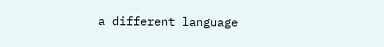a different language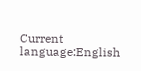Current language:English